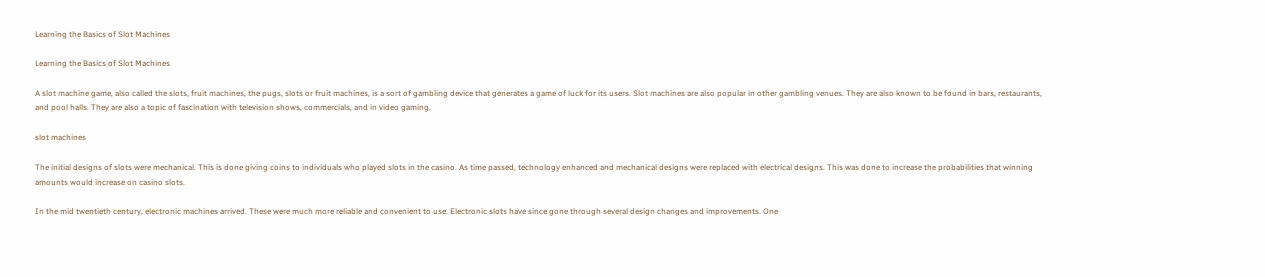Learning the Basics of Slot Machines

Learning the Basics of Slot Machines

A slot machine game, also called the slots, fruit machines, the pugs, slots or fruit machines, is a sort of gambling device that generates a game of luck for its users. Slot machines are also popular in other gambling venues. They are also known to be found in bars, restaurants, and pool halls. They are also a topic of fascination with television shows, commercials, and in video gaming.

slot machines

The initial designs of slots were mechanical. This is done giving coins to individuals who played slots in the casino. As time passed, technology enhanced and mechanical designs were replaced with electrical designs. This was done to increase the probabilities that winning amounts would increase on casino slots.

In the mid twentieth century, electronic machines arrived. These were much more reliable and convenient to use. Electronic slots have since gone through several design changes and improvements. One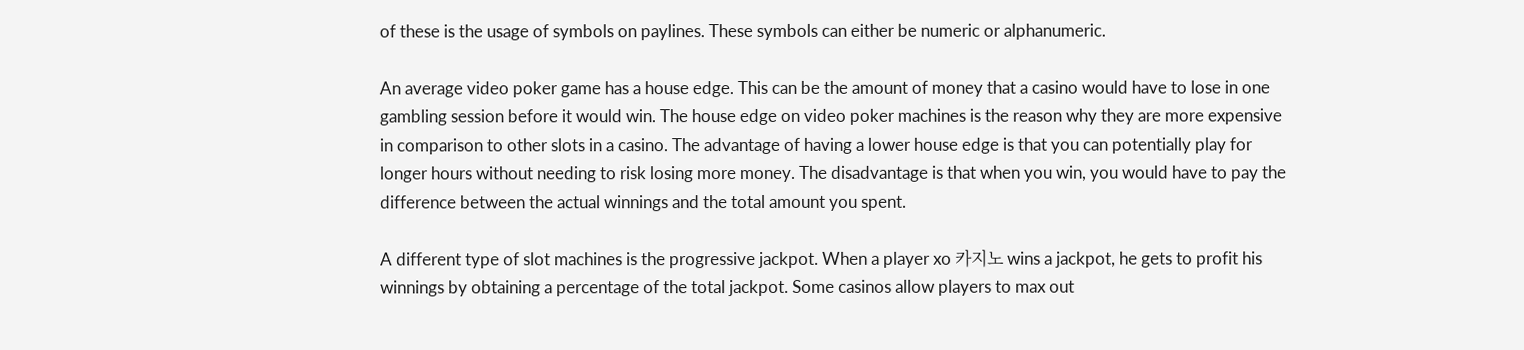of these is the usage of symbols on paylines. These symbols can either be numeric or alphanumeric.

An average video poker game has a house edge. This can be the amount of money that a casino would have to lose in one gambling session before it would win. The house edge on video poker machines is the reason why they are more expensive in comparison to other slots in a casino. The advantage of having a lower house edge is that you can potentially play for longer hours without needing to risk losing more money. The disadvantage is that when you win, you would have to pay the difference between the actual winnings and the total amount you spent.

A different type of slot machines is the progressive jackpot. When a player xo 카지노 wins a jackpot, he gets to profit his winnings by obtaining a percentage of the total jackpot. Some casinos allow players to max out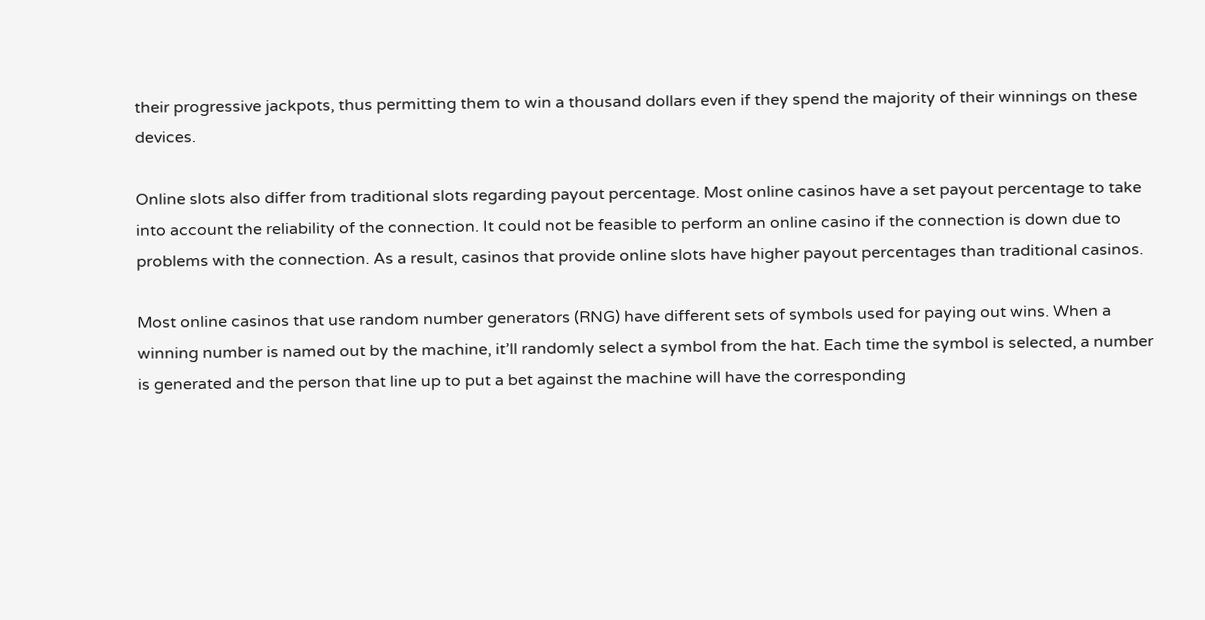their progressive jackpots, thus permitting them to win a thousand dollars even if they spend the majority of their winnings on these devices.

Online slots also differ from traditional slots regarding payout percentage. Most online casinos have a set payout percentage to take into account the reliability of the connection. It could not be feasible to perform an online casino if the connection is down due to problems with the connection. As a result, casinos that provide online slots have higher payout percentages than traditional casinos.

Most online casinos that use random number generators (RNG) have different sets of symbols used for paying out wins. When a winning number is named out by the machine, it’ll randomly select a symbol from the hat. Each time the symbol is selected, a number is generated and the person that line up to put a bet against the machine will have the corresponding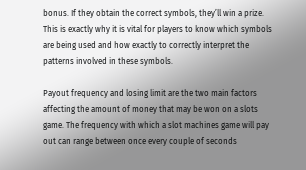bonus. If they obtain the correct symbols, they’ll win a prize. This is exactly why it is vital for players to know which symbols are being used and how exactly to correctly interpret the patterns involved in these symbols.

Payout frequency and losing limit are the two main factors affecting the amount of money that may be won on a slots game. The frequency with which a slot machines game will pay out can range between once every couple of seconds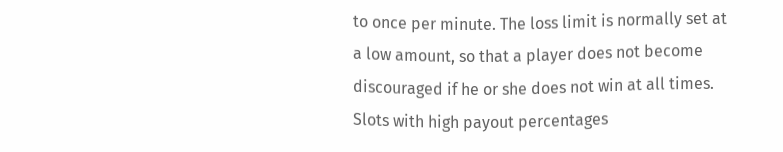to once per minute. The loss limit is normally set at a low amount, so that a player does not become discouraged if he or she does not win at all times. Slots with high payout percentages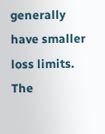generally have smaller loss limits. The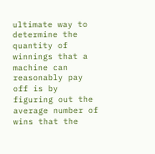ultimate way to determine the quantity of winnings that a machine can reasonably pay off is by figuring out the average number of wins that the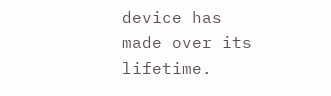device has made over its lifetime.